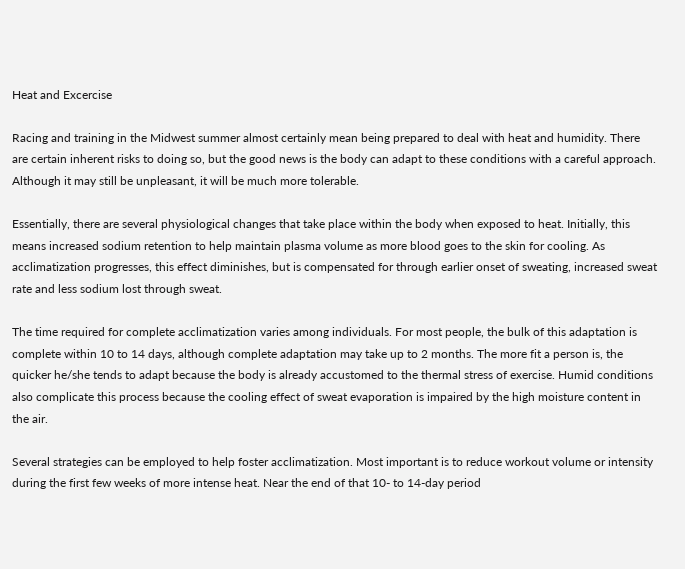Heat and Excercise

Racing and training in the Midwest summer almost certainly mean being prepared to deal with heat and humidity. There are certain inherent risks to doing so, but the good news is the body can adapt to these conditions with a careful approach. Although it may still be unpleasant, it will be much more tolerable.

Essentially, there are several physiological changes that take place within the body when exposed to heat. Initially, this means increased sodium retention to help maintain plasma volume as more blood goes to the skin for cooling. As acclimatization progresses, this effect diminishes, but is compensated for through earlier onset of sweating, increased sweat rate and less sodium lost through sweat.

The time required for complete acclimatization varies among individuals. For most people, the bulk of this adaptation is complete within 10 to 14 days, although complete adaptation may take up to 2 months. The more fit a person is, the quicker he/she tends to adapt because the body is already accustomed to the thermal stress of exercise. Humid conditions also complicate this process because the cooling effect of sweat evaporation is impaired by the high moisture content in the air.

Several strategies can be employed to help foster acclimatization. Most important is to reduce workout volume or intensity during the first few weeks of more intense heat. Near the end of that 10- to 14-day period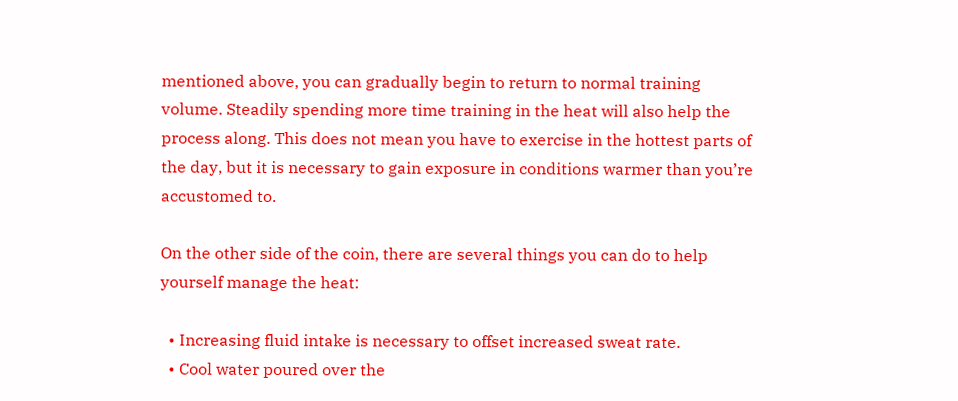mentioned above, you can gradually begin to return to normal training volume. Steadily spending more time training in the heat will also help the process along. This does not mean you have to exercise in the hottest parts of the day, but it is necessary to gain exposure in conditions warmer than you’re accustomed to.

On the other side of the coin, there are several things you can do to help yourself manage the heat:

  • Increasing fluid intake is necessary to offset increased sweat rate.
  • Cool water poured over the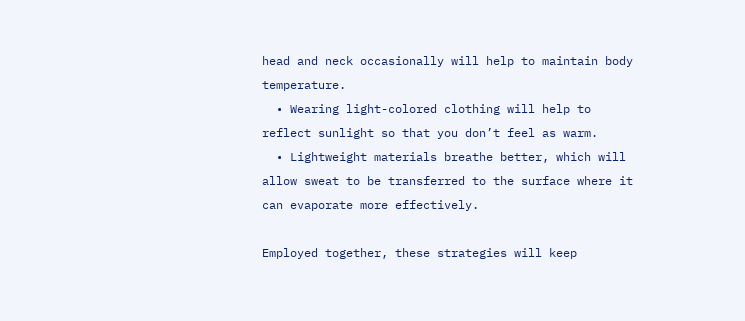head and neck occasionally will help to maintain body temperature.
  • Wearing light-colored clothing will help to reflect sunlight so that you don’t feel as warm.
  • Lightweight materials breathe better, which will allow sweat to be transferred to the surface where it can evaporate more effectively.

Employed together, these strategies will keep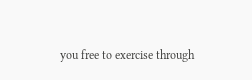you free to exercise through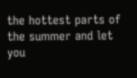the hottest parts of the summer and let you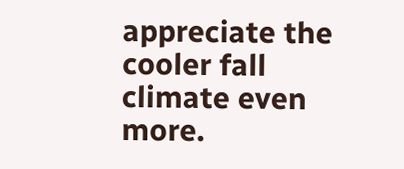appreciate the cooler fall climate even more.